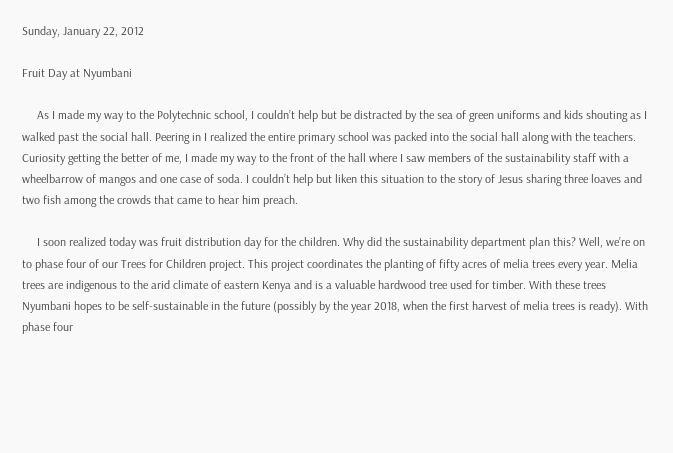Sunday, January 22, 2012

Fruit Day at Nyumbani

     As I made my way to the Polytechnic school, I couldn’t help but be distracted by the sea of green uniforms and kids shouting as I walked past the social hall. Peering in I realized the entire primary school was packed into the social hall along with the teachers. Curiosity getting the better of me, I made my way to the front of the hall where I saw members of the sustainability staff with a wheelbarrow of mangos and one case of soda. I couldn’t help but liken this situation to the story of Jesus sharing three loaves and two fish among the crowds that came to hear him preach.

     I soon realized today was fruit distribution day for the children. Why did the sustainability department plan this? Well, we’re on to phase four of our Trees for Children project. This project coordinates the planting of fifty acres of melia trees every year. Melia trees are indigenous to the arid climate of eastern Kenya and is a valuable hardwood tree used for timber. With these trees Nyumbani hopes to be self-sustainable in the future (possibly by the year 2018, when the first harvest of melia trees is ready). With phase four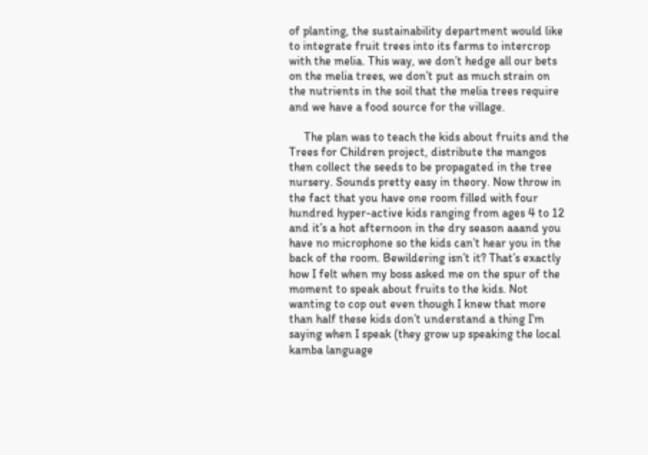of planting, the sustainability department would like to integrate fruit trees into its farms to intercrop with the melia. This way, we don’t hedge all our bets on the melia trees, we don’t put as much strain on the nutrients in the soil that the melia trees require and we have a food source for the village.

     The plan was to teach the kids about fruits and the Trees for Children project, distribute the mangos then collect the seeds to be propagated in the tree nursery. Sounds pretty easy in theory. Now throw in the fact that you have one room filled with four hundred hyper-active kids ranging from ages 4 to 12 and it’s a hot afternoon in the dry season aaand you have no microphone so the kids can’t hear you in the back of the room. Bewildering isn’t it? That’s exactly how I felt when my boss asked me on the spur of the moment to speak about fruits to the kids. Not wanting to cop out even though I knew that more than half these kids don’t understand a thing I’m saying when I speak (they grow up speaking the local kamba language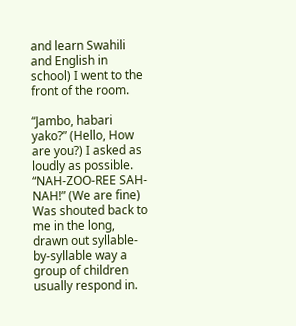and learn Swahili and English in school) I went to the front of the room.

“Jambo, habari yako?” (Hello, How are you?) I asked as loudly as possible.
“NAH-ZOO-REE SAH-NAH!” (We are fine) Was shouted back to me in the long, drawn out syllable-by-syllable way a group of children usually respond in.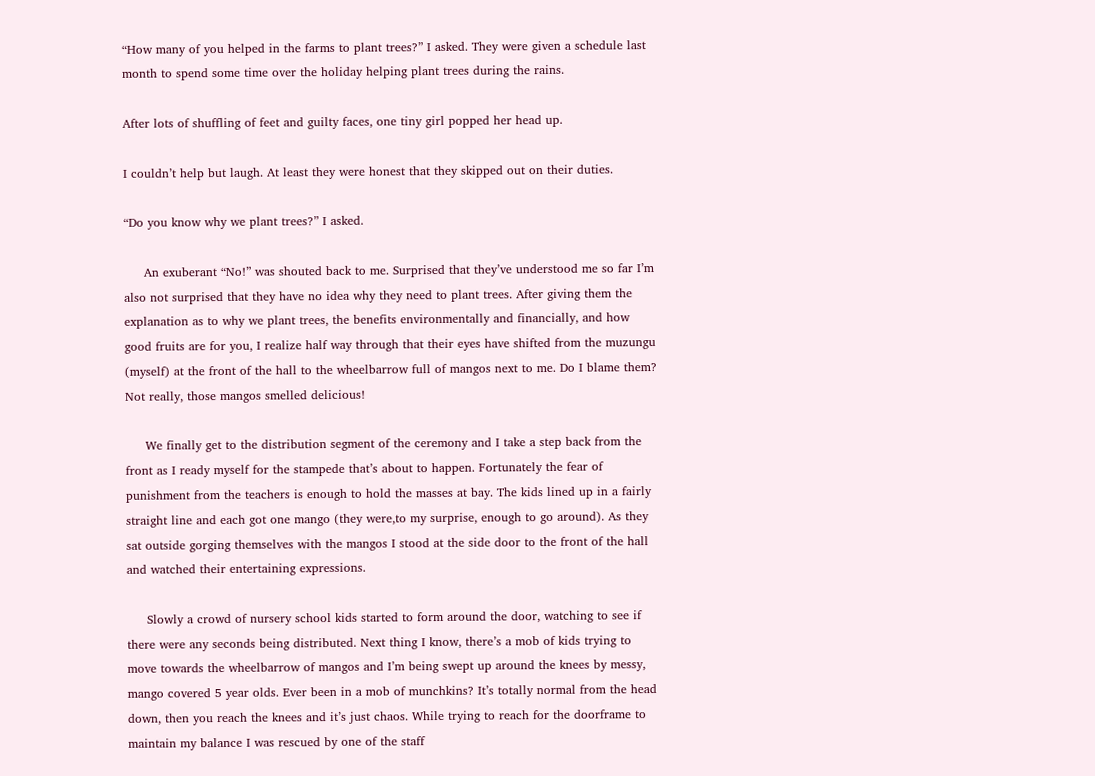“How many of you helped in the farms to plant trees?” I asked. They were given a schedule last month to spend some time over the holiday helping plant trees during the rains.

After lots of shuffling of feet and guilty faces, one tiny girl popped her head up.

I couldn’t help but laugh. At least they were honest that they skipped out on their duties.

“Do you know why we plant trees?” I asked.

     An exuberant “No!” was shouted back to me. Surprised that they’ve understood me so far I’m also not surprised that they have no idea why they need to plant trees. After giving them the explanation as to why we plant trees, the benefits environmentally and financially, and how good fruits are for you, I realize half way through that their eyes have shifted from the muzungu (myself) at the front of the hall to the wheelbarrow full of mangos next to me. Do I blame them? Not really, those mangos smelled delicious!

     We finally get to the distribution segment of the ceremony and I take a step back from the front as I ready myself for the stampede that’s about to happen. Fortunately the fear of punishment from the teachers is enough to hold the masses at bay. The kids lined up in a fairly straight line and each got one mango (they were,to my surprise, enough to go around). As they sat outside gorging themselves with the mangos I stood at the side door to the front of the hall and watched their entertaining expressions.

     Slowly a crowd of nursery school kids started to form around the door, watching to see if there were any seconds being distributed. Next thing I know, there’s a mob of kids trying to move towards the wheelbarrow of mangos and I’m being swept up around the knees by messy, mango covered 5 year olds. Ever been in a mob of munchkins? It’s totally normal from the head down, then you reach the knees and it’s just chaos. While trying to reach for the doorframe to maintain my balance I was rescued by one of the staff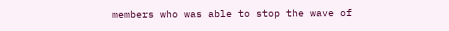members who was able to stop the wave of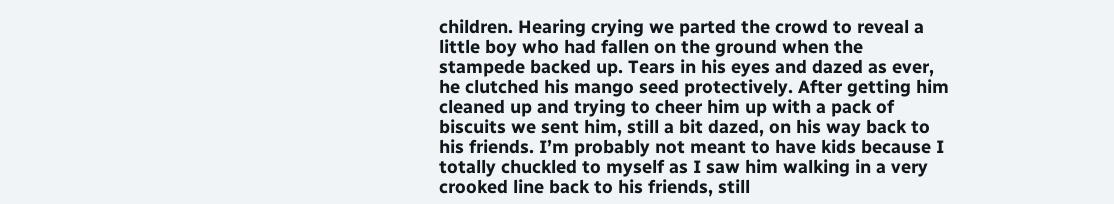children. Hearing crying we parted the crowd to reveal a little boy who had fallen on the ground when the stampede backed up. Tears in his eyes and dazed as ever, he clutched his mango seed protectively. After getting him cleaned up and trying to cheer him up with a pack of biscuits we sent him, still a bit dazed, on his way back to his friends. I’m probably not meant to have kids because I totally chuckled to myself as I saw him walking in a very crooked line back to his friends, still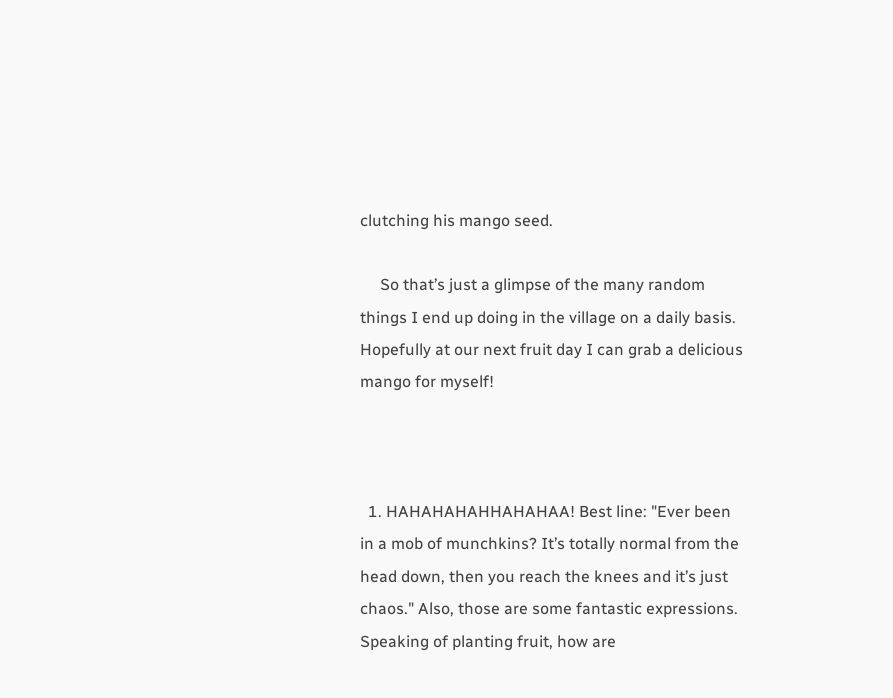clutching his mango seed.

     So that’s just a glimpse of the many random things I end up doing in the village on a daily basis. Hopefully at our next fruit day I can grab a delicious mango for myself!



  1. HAHAHAHAHHAHAHAA! Best line: "Ever been in a mob of munchkins? It’s totally normal from the head down, then you reach the knees and it’s just chaos." Also, those are some fantastic expressions. Speaking of planting fruit, how are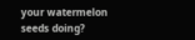your watermelon seeds doing?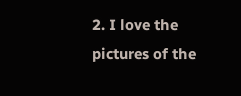2. I love the pictures of the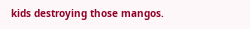kids destroying those mangos.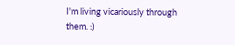I'm living vicariously through them. :)